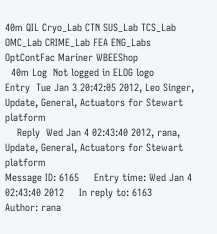40m QIL Cryo_Lab CTN SUS_Lab TCS_Lab OMC_Lab CRIME_Lab FEA ENG_Labs OptContFac Mariner WBEEShop
  40m Log  Not logged in ELOG logo
Entry  Tue Jan 3 20:42:05 2012, Leo Singer, Update, General, Actuators for Stewart platform
    Reply  Wed Jan 4 02:43:40 2012, rana, Update, General, Actuators for Stewart platform
Message ID: 6165     Entry time: Wed Jan 4 02:43:40 2012     In reply to: 6163
Author: rana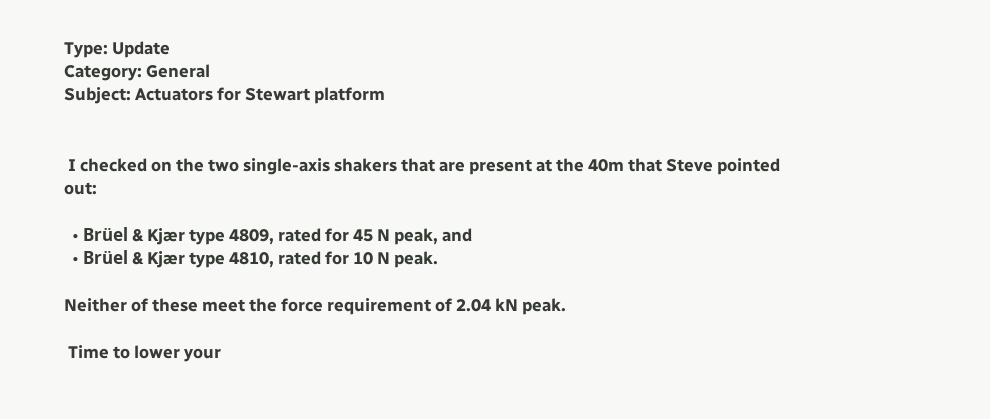Type: Update
Category: General
Subject: Actuators for Stewart platform


 I checked on the two single-axis shakers that are present at the 40m that Steve pointed out:

  • Brüel & Kjær type 4809, rated for 45 N peak, and
  • Brüel & Kjær type 4810, rated for 10 N peak.

Neither of these meet the force requirement of 2.04 kN peak.

 Time to lower your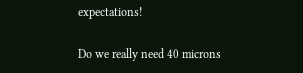expectations!

Do we really need 40 microns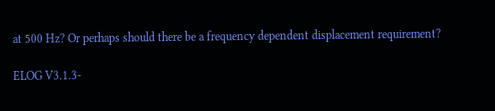at 500 Hz? Or perhaps should there be a frequency dependent displacement requirement?

ELOG V3.1.3-